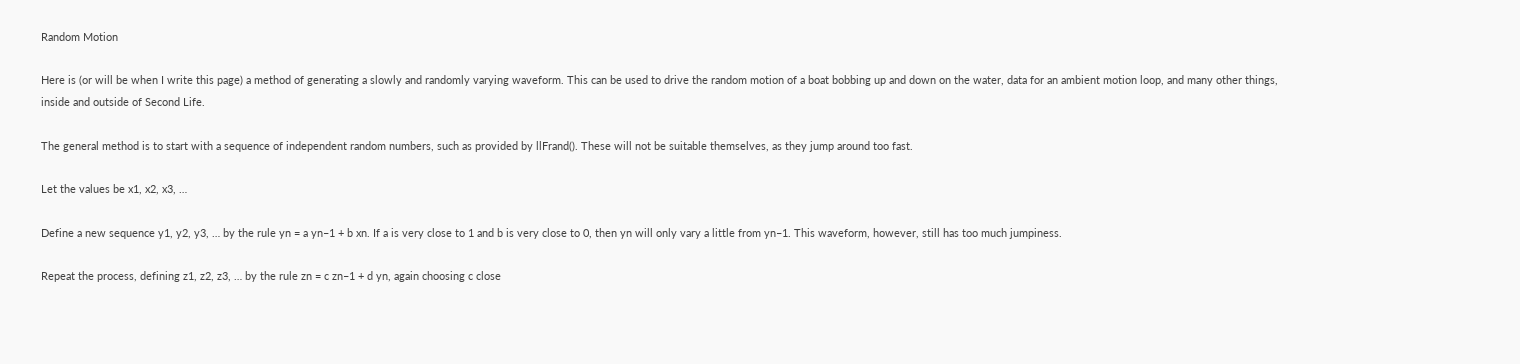Random Motion

Here is (or will be when I write this page) a method of generating a slowly and randomly varying waveform. This can be used to drive the random motion of a boat bobbing up and down on the water, data for an ambient motion loop, and many other things, inside and outside of Second Life.

The general method is to start with a sequence of independent random numbers, such as provided by llFrand(). These will not be suitable themselves, as they jump around too fast.

Let the values be x1, x2, x3, …

Define a new sequence y1, y2, y3, … by the rule yn = a yn–1 + b xn. If a is very close to 1 and b is very close to 0, then yn will only vary a little from yn–1. This waveform, however, still has too much jumpiness.

Repeat the process, defining z1, z2, z3, … by the rule zn = c zn–1 + d yn, again choosing c close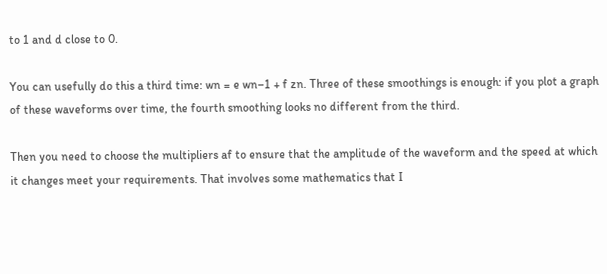to 1 and d close to 0.

You can usefully do this a third time: wn = e wn–1 + f zn. Three of these smoothings is enough: if you plot a graph of these waveforms over time, the fourth smoothing looks no different from the third.

Then you need to choose the multipliers af to ensure that the amplitude of the waveform and the speed at which it changes meet your requirements. That involves some mathematics that I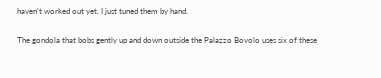haven’t worked out yet. I just tuned them by hand.

The gondola that bobs gently up and down outside the Palazzo Bovolo uses six of these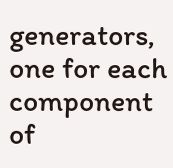generators, one for each component of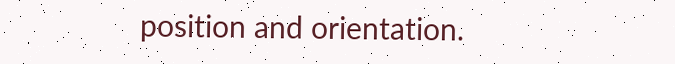position and orientation.